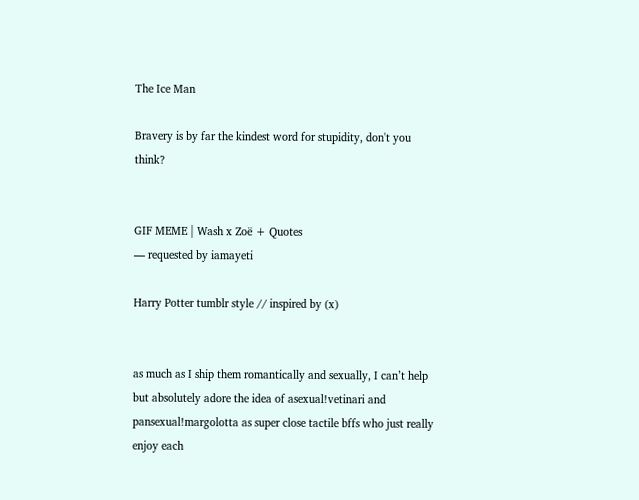The Ice Man

Bravery is by far the kindest word for stupidity, don't you think?


GIF MEME | Wash x Zoë + Quotes
— requested by iamayeti

Harry Potter tumblr style // inspired by (x)


as much as I ship them romantically and sexually, I can’t help but absolutely adore the idea of asexual!vetinari and pansexual!margolotta as super close tactile bffs who just really enjoy each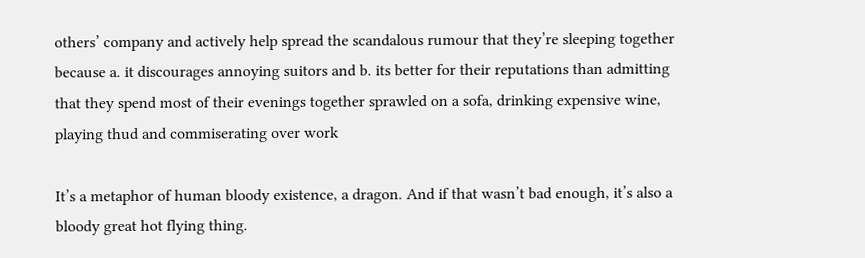others’ company and actively help spread the scandalous rumour that they’re sleeping together because a. it discourages annoying suitors and b. its better for their reputations than admitting that they spend most of their evenings together sprawled on a sofa, drinking expensive wine, playing thud and commiserating over work

It’s a metaphor of human bloody existence, a dragon. And if that wasn’t bad enough, it’s also a bloody great hot flying thing.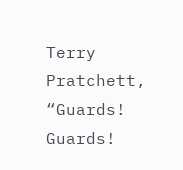Terry Pratchett, “Guards! Guards!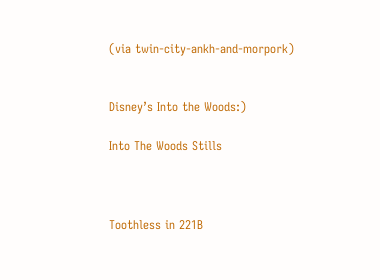(via twin-city-ankh-and-morpork)


Disney’s Into the Woods:)

Into The Woods Stills



Toothless in 221B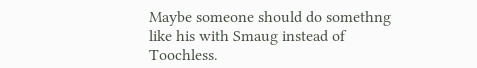Maybe someone should do somethng like his with Smaug instead of Toochless.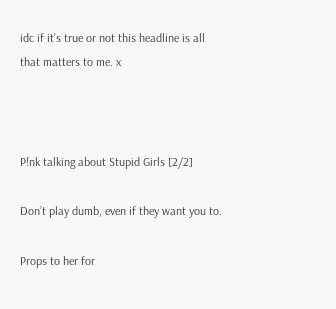idc if it’s true or not this headline is all that matters to me. x



P!nk talking about Stupid Girls [2/2]

Don’t play dumb, even if they want you to.

Props to her for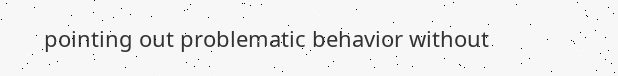pointing out problematic behavior without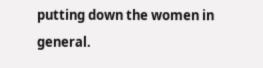putting down the women in general.